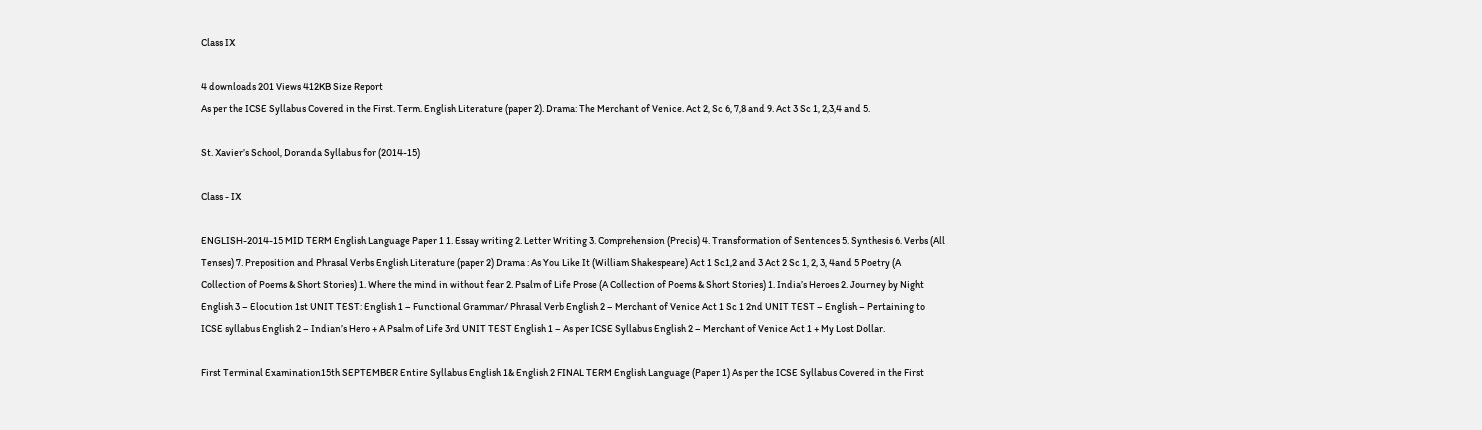Class IX

4 downloads 201 Views 412KB Size Report
As per the ICSE Syllabus Covered in the First. Term. English Literature (paper 2). Drama: The Merchant of Venice. Act 2, Sc 6, 7,8 and 9. Act 3 Sc 1, 2,3,4 and 5.

St. Xavier’s School, Doranda Syllabus for (2014-15)

Class - IX

ENGLISH-2014-15 MID TERM English Language Paper 1 1. Essay writing 2. Letter Writing 3. Comprehension (Precis) 4. Transformation of Sentences 5. Synthesis 6. Verbs (All Tenses) 7. Preposition and Phrasal Verbs English Literature (paper 2) Drama : As You Like It (William Shakespeare) Act 1 Sc1,2 and 3 Act 2 Sc 1, 2, 3, 4and 5 Poetry (A Collection of Poems & Short Stories) 1. Where the mind in without fear 2. Psalm of Life Prose (A Collection of Poems & Short Stories) 1. India’s Heroes 2. Journey by Night English 3 – Elocution 1st UNIT TEST: English 1 – Functional Grammar/ Phrasal Verb English 2 – Merchant of Venice Act 1 Sc 1 2nd UNIT TEST – English – Pertaining to ICSE syllabus English 2 – Indian’s Hero + A Psalm of Life 3rd UNIT TEST English 1 – As per ICSE Syllabus English 2 – Merchant of Venice Act 1 + My Lost Dollar.

First Terminal Examination15th SEPTEMBER Entire Syllabus English 1& English 2 FINAL TERM English Language (Paper 1) As per the ICSE Syllabus Covered in the First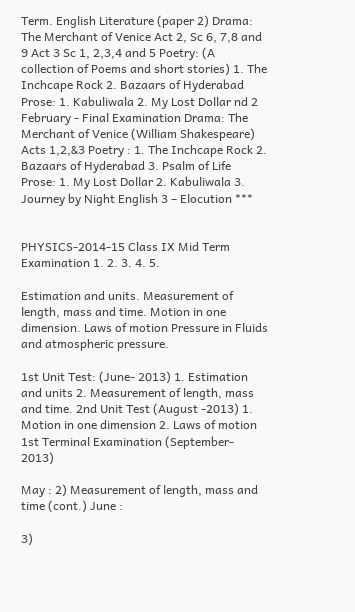Term. English Literature (paper 2) Drama: The Merchant of Venice Act 2, Sc 6, 7,8 and 9 Act 3 Sc 1, 2,3,4 and 5 Poetry: (A collection of Poems and short stories) 1. The Inchcape Rock 2. Bazaars of Hyderabad Prose: 1. Kabuliwala 2. My Lost Dollar nd 2 February - Final Examination Drama: The Merchant of Venice (William Shakespeare) Acts 1,2,&3 Poetry : 1. The Inchcape Rock 2. Bazaars of Hyderabad 3. Psalm of Life Prose: 1. My Lost Dollar 2. Kabuliwala 3. Journey by Night English 3 – Elocution ***


PHYSICS-2014-15 Class IX Mid Term Examination 1. 2. 3. 4. 5.

Estimation and units. Measurement of length, mass and time. Motion in one dimension. Laws of motion Pressure in Fluids and atmospheric pressure.

1st Unit Test: (June- 2013) 1. Estimation and units 2. Measurement of length, mass and time. 2nd Unit Test (August -2013) 1. Motion in one dimension 2. Laws of motion 1st Terminal Examination (September- 2013)

May : 2) Measurement of length, mass and time (cont.) June :

3)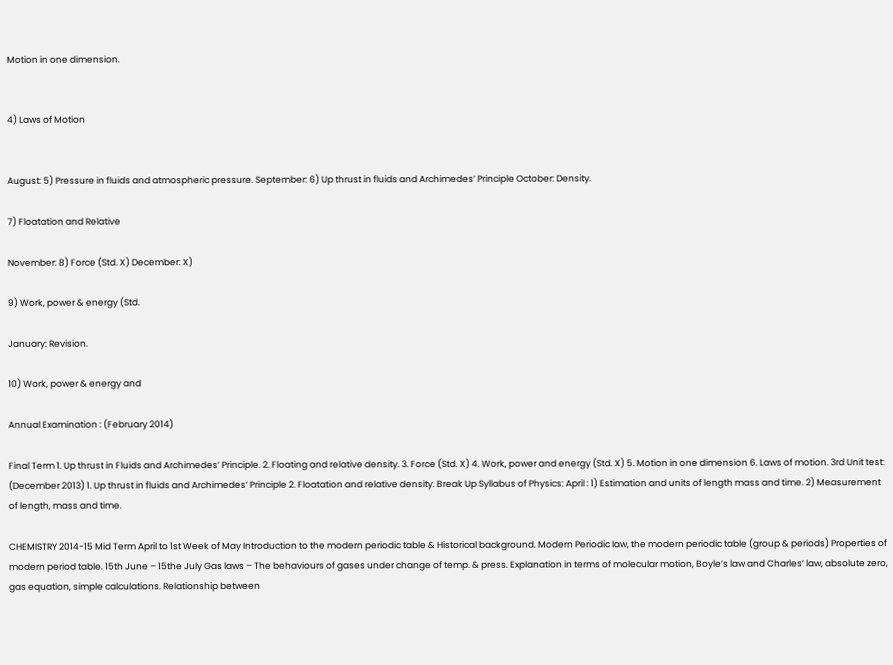Motion in one dimension.


4) Laws of Motion


August: 5) Pressure in fluids and atmospheric pressure. September: 6) Up thrust in fluids and Archimedes’ Principle October: Density.

7) Floatation and Relative

November: 8) Force (Std. X) December: X)

9) Work, power & energy (Std.

January: Revision.

10) Work, power & energy and

Annual Examination : (February 2014)

Final Term 1. Up thrust in Fluids and Archimedes’ Principle. 2. Floating and relative density. 3. Force (Std. X) 4. Work, power and energy (Std. X) 5. Motion in one dimension 6. Laws of motion. 3rd Unit test: (December 2013) 1. Up thrust in fluids and Archimedes’ Principle 2. Floatation and relative density. Break Up Syllabus of Physics: April : 1) Estimation and units of length mass and time. 2) Measurement of length, mass and time.

CHEMISTRY 2014-15 Mid Term April to 1st Week of May Introduction to the modern periodic table & Historical background. Modern Periodic law, the modern periodic table (group & periods) Properties of modern period table. 15th June – 15the July Gas laws – The behaviours of gases under change of temp. & press. Explanation in terms of molecular motion, Boyle’s law and Charles’ law, absolute zero, gas equation, simple calculations. Relationship between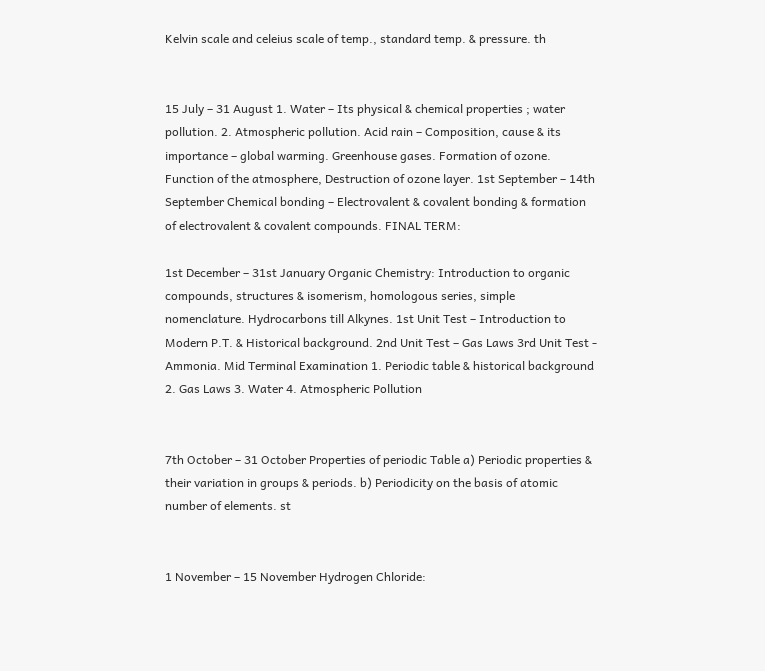Kelvin scale and celeius scale of temp., standard temp. & pressure. th


15 July – 31 August 1. Water – Its physical & chemical properties ; water pollution. 2. Atmospheric pollution. Acid rain – Composition, cause & its importance – global warming. Greenhouse gases. Formation of ozone. Function of the atmosphere, Destruction of ozone layer. 1st September – 14th September Chemical bonding – Electrovalent & covalent bonding & formation of electrovalent & covalent compounds. FINAL TERM:

1st December – 31st January Organic Chemistry: Introduction to organic compounds, structures & isomerism, homologous series, simple nomenclature. Hydrocarbons till Alkynes. 1st Unit Test – Introduction to Modern P.T. & Historical background. 2nd Unit Test – Gas Laws 3rd Unit Test - Ammonia. Mid Terminal Examination 1. Periodic table & historical background 2. Gas Laws 3. Water 4. Atmospheric Pollution


7th October – 31 October Properties of periodic Table a) Periodic properties & their variation in groups & periods. b) Periodicity on the basis of atomic number of elements. st


1 November – 15 November Hydrogen Chloride: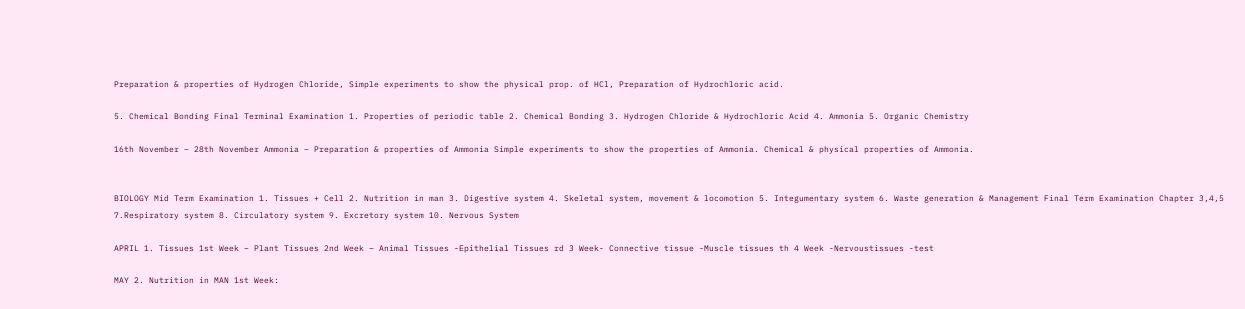Preparation & properties of Hydrogen Chloride, Simple experiments to show the physical prop. of HCl, Preparation of Hydrochloric acid.

5. Chemical Bonding Final Terminal Examination 1. Properties of periodic table 2. Chemical Bonding 3. Hydrogen Chloride & Hydrochloric Acid 4. Ammonia 5. Organic Chemistry

16th November – 28th November Ammonia – Preparation & properties of Ammonia Simple experiments to show the properties of Ammonia. Chemical & physical properties of Ammonia.


BIOLOGY Mid Term Examination 1. Tissues + Cell 2. Nutrition in man 3. Digestive system 4. Skeletal system, movement & locomotion 5. Integumentary system 6. Waste generation & Management Final Term Examination Chapter 3,4,5 7.Respiratory system 8. Circulatory system 9. Excretory system 10. Nervous System

APRIL 1. Tissues 1st Week – Plant Tissues 2nd Week – Animal Tissues -Epithelial Tissues rd 3 Week- Connective tissue -Muscle tissues th 4 Week -Nervoustissues -test

MAY 2. Nutrition in MAN 1st Week: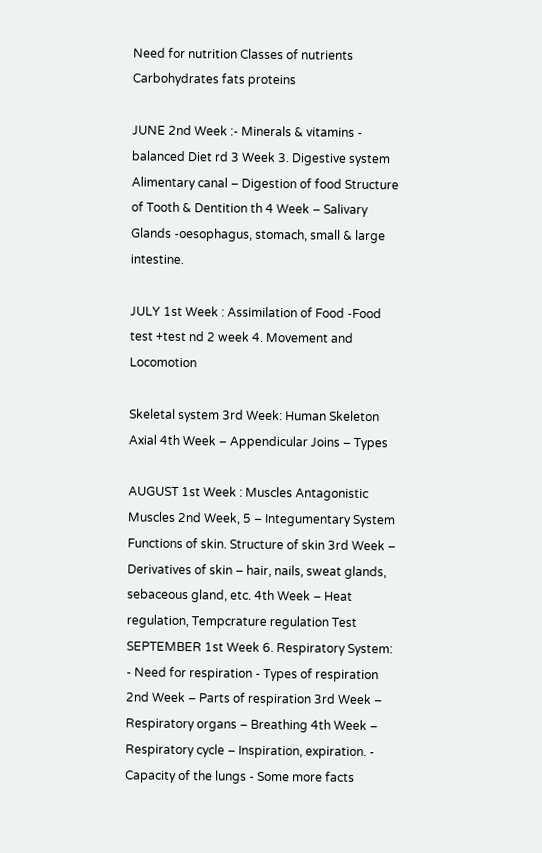Need for nutrition Classes of nutrients Carbohydrates fats proteins

JUNE 2nd Week :- Minerals & vitamins - balanced Diet rd 3 Week 3. Digestive system Alimentary canal – Digestion of food Structure of Tooth & Dentition th 4 Week – Salivary Glands -oesophagus, stomach, small & large intestine.

JULY 1st Week : Assimilation of Food -Food test +test nd 2 week 4. Movement and Locomotion

Skeletal system 3rd Week: Human Skeleton Axial 4th Week – Appendicular Joins – Types

AUGUST 1st Week : Muscles Antagonistic Muscles 2nd Week, 5 – Integumentary System Functions of skin. Structure of skin 3rd Week – Derivatives of skin – hair, nails, sweat glands, sebaceous gland, etc. 4th Week – Heat regulation, Tempcrature regulation Test SEPTEMBER 1st Week 6. Respiratory System: - Need for respiration - Types of respiration 2nd Week – Parts of respiration 3rd Week – Respiratory organs – Breathing 4th Week – Respiratory cycle – Inspiration, expiration. - Capacity of the lungs - Some more facts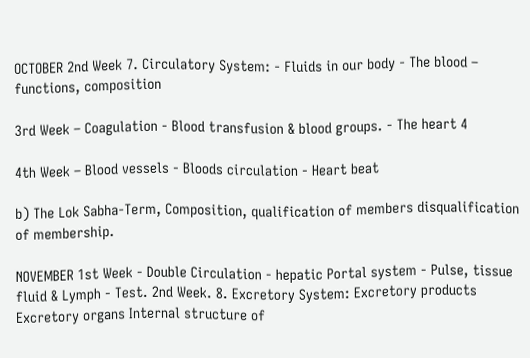OCTOBER 2nd Week 7. Circulatory System: - Fluids in our body - The blood – functions, composition

3rd Week – Coagulation - Blood transfusion & blood groups. - The heart 4

4th Week – Blood vessels - Bloods circulation - Heart beat

b) The Lok Sabha-Term, Composition, qualification of members disqualification of membership.

NOVEMBER 1st Week - Double Circulation - hepatic Portal system - Pulse, tissue fluid & Lymph - Test. 2nd Week. 8. Excretory System: Excretory products Excretory organs Internal structure of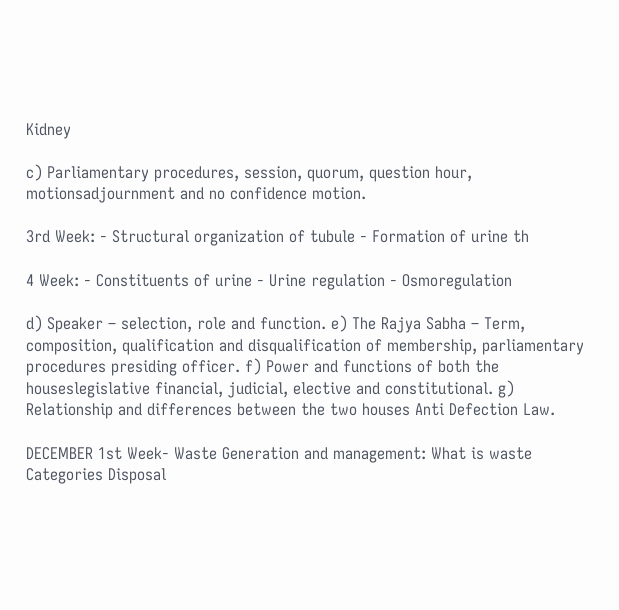Kidney

c) Parliamentary procedures, session, quorum, question hour, motionsadjournment and no confidence motion.

3rd Week: - Structural organization of tubule - Formation of urine th

4 Week: - Constituents of urine - Urine regulation - Osmoregulation

d) Speaker – selection, role and function. e) The Rajya Sabha – Term, composition, qualification and disqualification of membership, parliamentary procedures presiding officer. f) Power and functions of both the houseslegislative financial, judicial, elective and constitutional. g) Relationship and differences between the two houses Anti Defection Law.

DECEMBER 1st Week- Waste Generation and management: What is waste Categories Disposal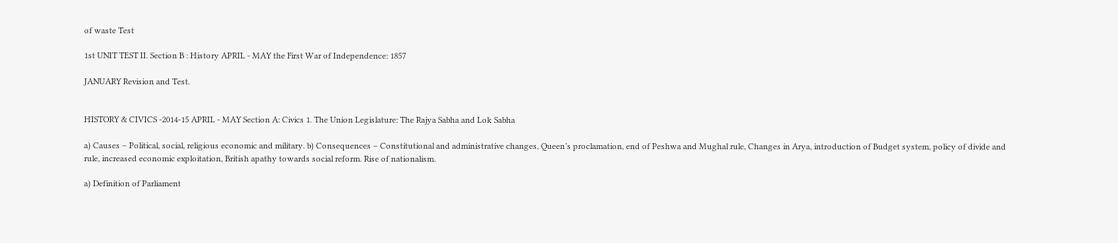of waste Test

1st UNIT TEST II. Section B : History APRIL - MAY the First War of Independence: 1857

JANUARY Revision and Test.


HISTORY & CIVICS -2014-15 APRIL - MAY Section A: Civics 1. The Union Legislature: The Rajya Sabha and Lok Sabha

a) Causes – Political, social, religious economic and military. b) Consequences – Constitutional and administrative changes, Queen’s proclamation, end of Peshwa and Mughal rule, Changes in Arya, introduction of Budget system, policy of divide and rule, increased economic exploitation, British apathy towards social reform. Rise of nationalism.

a) Definition of Parliament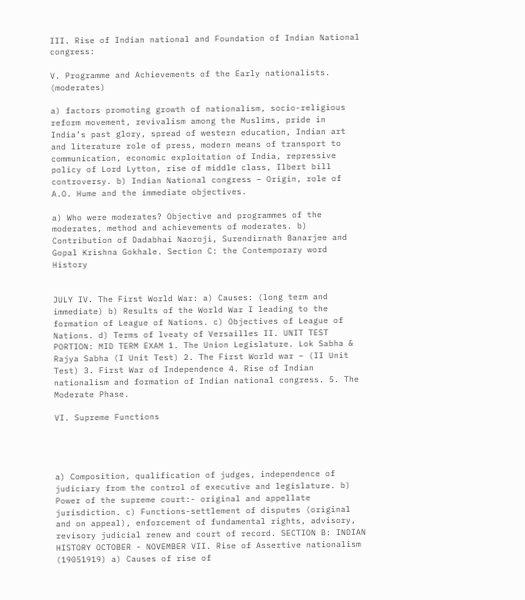III. Rise of Indian national and Foundation of Indian National congress:

V. Programme and Achievements of the Early nationalists. (moderates)

a) factors promoting growth of nationalism, socio-religious reform movement, revivalism among the Muslims, pride in India’s past glory, spread of western education, Indian art and literature role of press, modern means of transport to communication, economic exploitation of India, repressive policy of Lord Lytton, rise of middle class, Ilbert bill controversy. b) Indian National congress – Origin, role of A.O. Hume and the immediate objectives.

a) Who were moderates? Objective and programmes of the moderates, method and achievements of moderates. b) Contribution of Dadabhai Naoroji, Surendirnath Banarjee and Gopal Krishna Gokhale. Section C: the Contemporary word History


JULY IV. The First World War: a) Causes: (long term and immediate) b) Results of the World War I leading to the formation of League of Nations. c) Objectives of League of Nations. d) Terms of lveaty of Versailles II. UNIT TEST PORTION: MID TERM EXAM 1. The Union Legislature. Lok Sabha & Rajya Sabha (I Unit Test) 2. The First World war – (II Unit Test) 3. First War of Independence 4. Rise of Indian nationalism and formation of Indian national congress. 5. The Moderate Phase.

VI. Supreme Functions




a) Composition, qualification of judges, independence of judiciary from the control of executive and legislature. b) Power of the supreme court:- original and appellate jurisdiction. c) Functions-settlement of disputes (original and on appeal), enforcement of fundamental rights, advisory, revisory judicial renew and court of record. SECTION B: INDIAN HISTORY OCTOBER - NOVEMBER VII. Rise of Assertive nationalism (19051919) a) Causes of rise of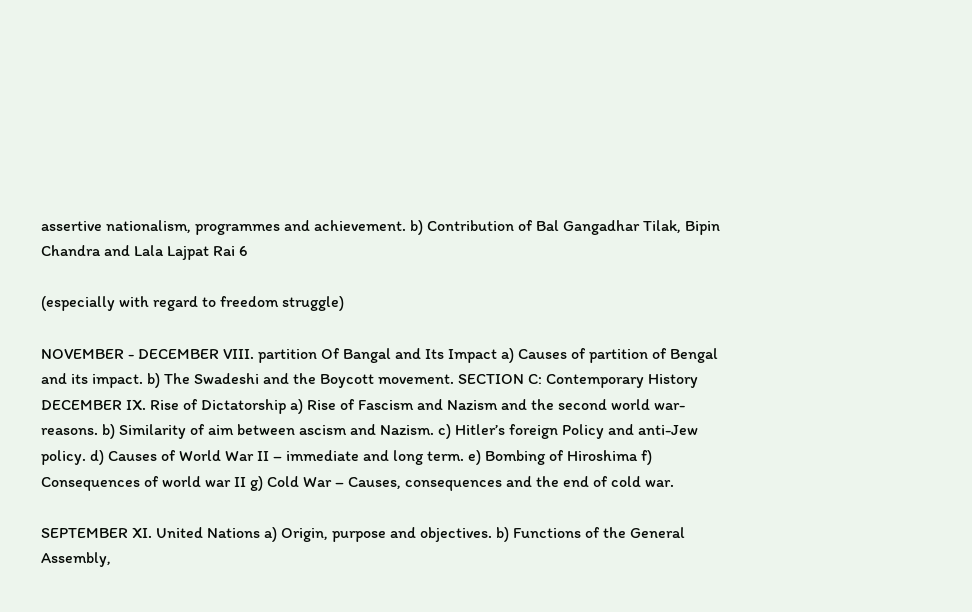assertive nationalism, programmes and achievement. b) Contribution of Bal Gangadhar Tilak, Bipin Chandra and Lala Lajpat Rai 6

(especially with regard to freedom struggle)

NOVEMBER - DECEMBER VIII. partition Of Bangal and Its Impact a) Causes of partition of Bengal and its impact. b) The Swadeshi and the Boycott movement. SECTION C: Contemporary History DECEMBER IX. Rise of Dictatorship a) Rise of Fascism and Nazism and the second world war- reasons. b) Similarity of aim between ascism and Nazism. c) Hitler’s foreign Policy and anti-Jew policy. d) Causes of World War II – immediate and long term. e) Bombing of Hiroshima f) Consequences of world war II g) Cold War – Causes, consequences and the end of cold war.

SEPTEMBER XI. United Nations a) Origin, purpose and objectives. b) Functions of the General Assembly,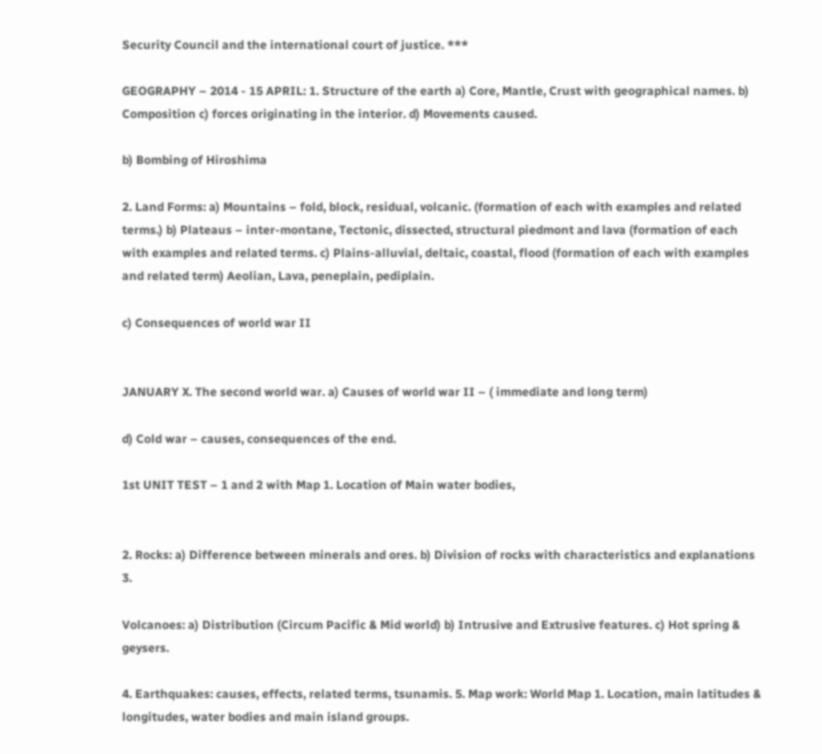Security Council and the international court of justice. ***

GEOGRAPHY – 2014 - 15 APRIL: 1. Structure of the earth a) Core, Mantle, Crust with geographical names. b) Composition c) forces originating in the interior. d) Movements caused.

b) Bombing of Hiroshima

2. Land Forms: a) Mountains – fold, block, residual, volcanic. (formation of each with examples and related terms.) b) Plateaus – inter-montane, Tectonic, dissected, structural piedmont and lava (formation of each with examples and related terms. c) Plains-alluvial, deltaic, coastal, flood (formation of each with examples and related term) Aeolian, Lava, peneplain, pediplain.

c) Consequences of world war II


JANUARY X. The second world war. a) Causes of world war II – ( immediate and long term)

d) Cold war – causes, consequences of the end.

1st UNIT TEST – 1 and 2 with Map 1. Location of Main water bodies,


2. Rocks: a) Difference between minerals and ores. b) Division of rocks with characteristics and explanations 3.

Volcanoes: a) Distribution (Circum Pacific & Mid world) b) Intrusive and Extrusive features. c) Hot spring & geysers.

4. Earthquakes: causes, effects, related terms, tsunamis. 5. Map work: World Map 1. Location, main latitudes & longitudes, water bodies and main island groups.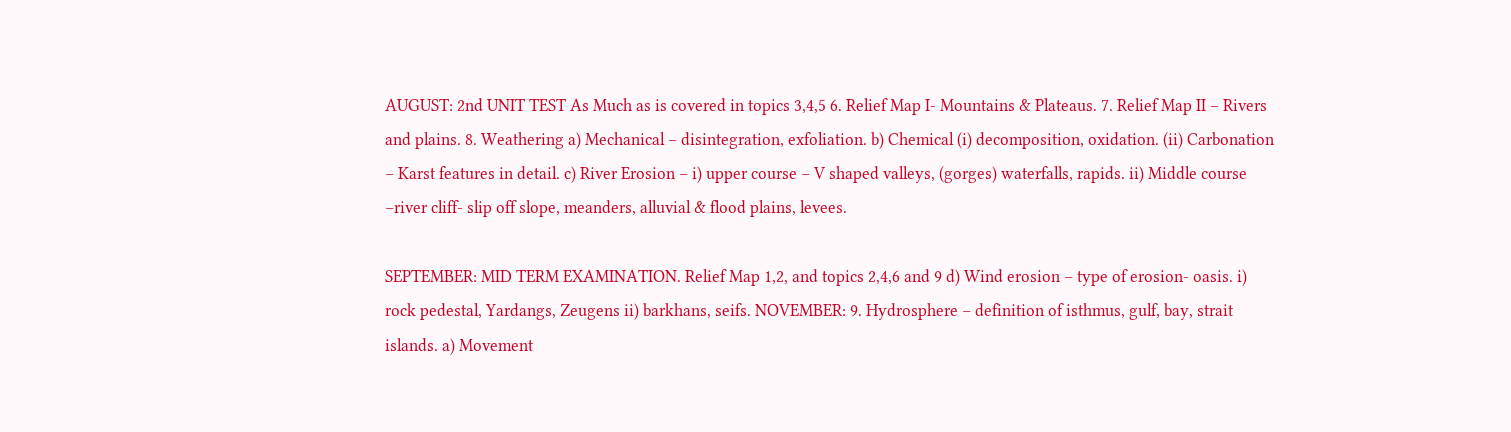AUGUST: 2nd UNIT TEST As Much as is covered in topics 3,4,5 6. Relief Map I- Mountains & Plateaus. 7. Relief Map II – Rivers and plains. 8. Weathering a) Mechanical – disintegration, exfoliation. b) Chemical (i) decomposition, oxidation. (ii) Carbonation – Karst features in detail. c) River Erosion – i) upper course – V shaped valleys, (gorges) waterfalls, rapids. ii) Middle course –river cliff- slip off slope, meanders, alluvial & flood plains, levees.

SEPTEMBER: MID TERM EXAMINATION. Relief Map 1,2, and topics 2,4,6 and 9 d) Wind erosion – type of erosion- oasis. i) rock pedestal, Yardangs, Zeugens ii) barkhans, seifs. NOVEMBER: 9. Hydrosphere – definition of isthmus, gulf, bay, strait islands. a) Movement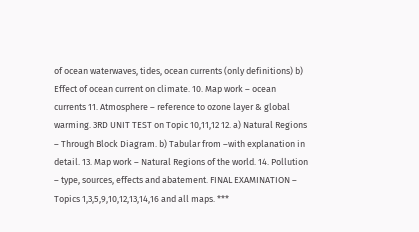of ocean waterwaves, tides, ocean currents (only definitions) b) Effect of ocean current on climate. 10. Map work – ocean currents 11. Atmosphere – reference to ozone layer & global warming. 3RD UNIT TEST on Topic 10,11,12 12. a) Natural Regions – Through Block Diagram. b) Tabular from –with explanation in detail. 13. Map work – Natural Regions of the world. 14. Pollution – type, sources, effects and abatement. FINAL EXAMINATION – Topics 1,3,5,9,10,12,13,14,16 and all maps. ***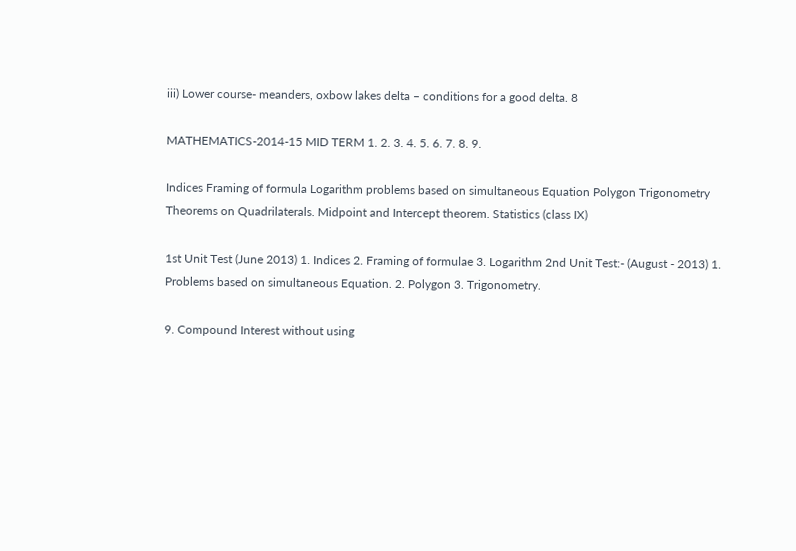iii) Lower course- meanders, oxbow lakes delta – conditions for a good delta. 8

MATHEMATICS-2014-15 MID TERM 1. 2. 3. 4. 5. 6. 7. 8. 9.

Indices Framing of formula Logarithm problems based on simultaneous Equation Polygon Trigonometry Theorems on Quadrilaterals. Midpoint and Intercept theorem. Statistics (class IX)

1st Unit Test (June 2013) 1. Indices 2. Framing of formulae 3. Logarithm 2nd Unit Test:- (August - 2013) 1. Problems based on simultaneous Equation. 2. Polygon 3. Trigonometry.

9. Compound Interest without using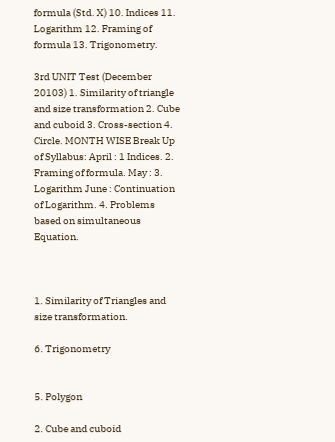formula (Std. X) 10. Indices 11. Logarithm 12. Framing of formula 13. Trigonometry.

3rd UNIT Test (December 20103) 1. Similarity of triangle and size transformation 2. Cube and cuboid 3. Cross-section 4. Circle. MONTH WISE Break Up of Syllabus: April : 1 Indices. 2. Framing of formula. May : 3. Logarithm June : Continuation of Logarithm. 4. Problems based on simultaneous Equation.



1. Similarity of Triangles and size transformation.

6. Trigonometry


5. Polygon

2. Cube and cuboid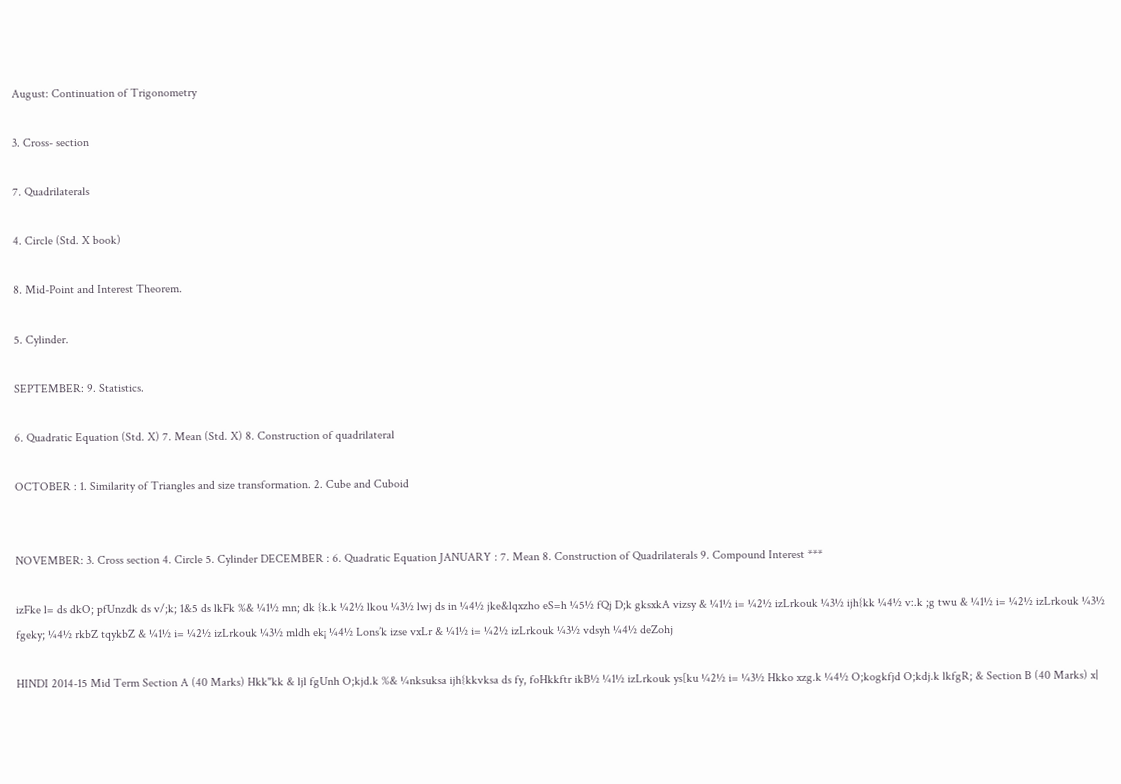August: Continuation of Trigonometry

3. Cross- section

7. Quadrilaterals

4. Circle (Std. X book)

8. Mid-Point and Interest Theorem.

5. Cylinder.

SEPTEMBER: 9. Statistics.

6. Quadratic Equation (Std. X) 7. Mean (Std. X) 8. Construction of quadrilateral

OCTOBER : 1. Similarity of Triangles and size transformation. 2. Cube and Cuboid


NOVEMBER: 3. Cross section 4. Circle 5. Cylinder DECEMBER : 6. Quadratic Equation JANUARY : 7. Mean 8. Construction of Quadrilaterals 9. Compound Interest ***

izFke l= ds dkO; pfUnzdk ds v/;k; 1&5 ds lkFk %& ¼1½ mn; dk {k.k ¼2½ lkou ¼3½ lwj ds in ¼4½ jke&lqxzho eS=h ¼5½ fQj D;k gksxkA vizsy & ¼1½ i= ¼2½ izLrkouk ¼3½ ijh{kk ¼4½ v:.k ;g twu & ¼1½ i= ¼2½ izLrkouk ¼3½ fgeky; ¼4½ rkbZ tqykbZ & ¼1½ i= ¼2½ izLrkouk ¼3½ mldh ek¡ ¼4½ Lons’k izse vxLr & ¼1½ i= ¼2½ izLrkouk ¼3½ vdsyh ¼4½ deZohj

HINDI 2014-15 Mid Term Section A (40 Marks) Hkk"kk & ljl fgUnh O;kjd.k %& ¼nksuksa ijh{kkvksa ds fy, foHkkftr ikB½ ¼1½ izLrkouk ys[ku ¼2½ i= ¼3½ Hkko xzg.k ¼4½ O;kogkfjd O;kdj.k lkfgR; & Section B (40 Marks) x|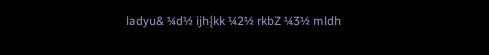ladyu& ¼d½ ijh{kk ¼2½ rkbZ ¼3½ mldh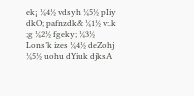ek¡ ¼4½ vdsyh ¼5½ pIiy dkO; pafnzdk& ¼1½ v:.k ;g ¼2½ fgeky; ¼3½ Lons’k izes ¼4½ deZohj ¼5½ uohu dYiuk djksA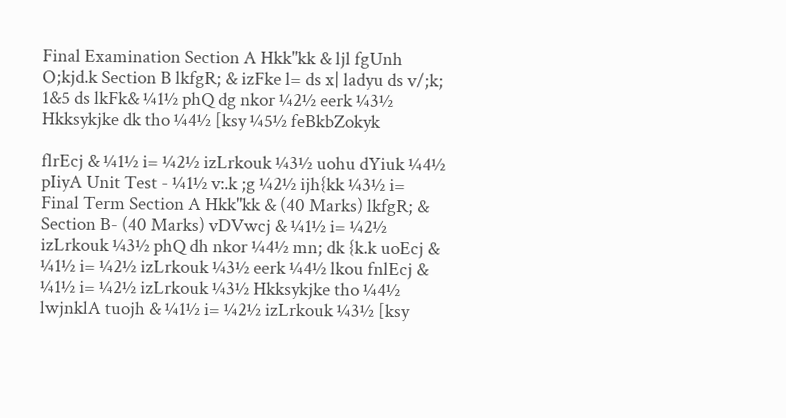Final Examination Section A Hkk"kk & ljl fgUnh O;kjd.k Section B lkfgR; & izFke l= ds x| ladyu ds v/;k; 1&5 ds lkFk& ¼1½ phQ dg nkor ¼2½ eerk ¼3½ Hkksykjke dk tho ¼4½ [ksy ¼5½ feBkbZokyk

flrEcj & ¼1½ i= ¼2½ izLrkouk ¼3½ uohu dYiuk ¼4½ pIiyA Unit Test - ¼1½ v:.k ;g ¼2½ ijh{kk ¼3½ i= Final Term Section A Hkk"kk & (40 Marks) lkfgR; & Section B- (40 Marks) vDVwcj & ¼1½ i= ¼2½ izLrkouk ¼3½ phQ dh nkor ¼4½ mn; dk {k.k uoEcj & ¼1½ i= ¼2½ izLrkouk ¼3½ eerk ¼4½ lkou fnlEcj & ¼1½ i= ¼2½ izLrkouk ¼3½ Hkksykjke tho ¼4½ lwjnklA tuojh & ¼1½ i= ¼2½ izLrkouk ¼3½ [ksy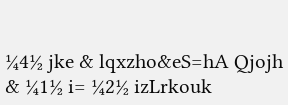¼4½ jke & lqxzho&eS=hA Qjojh & ¼1½ i= ¼2½ izLrkouk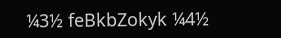¼3½ feBkbZokyk ¼4½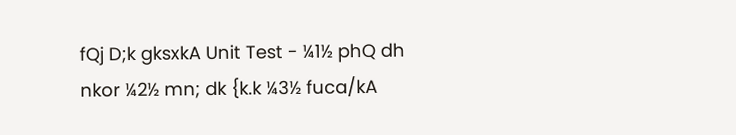fQj D;k gksxkA Unit Test - ¼1½ phQ dh nkor ¼2½ mn; dk {k.k ¼3½ fuca/kA